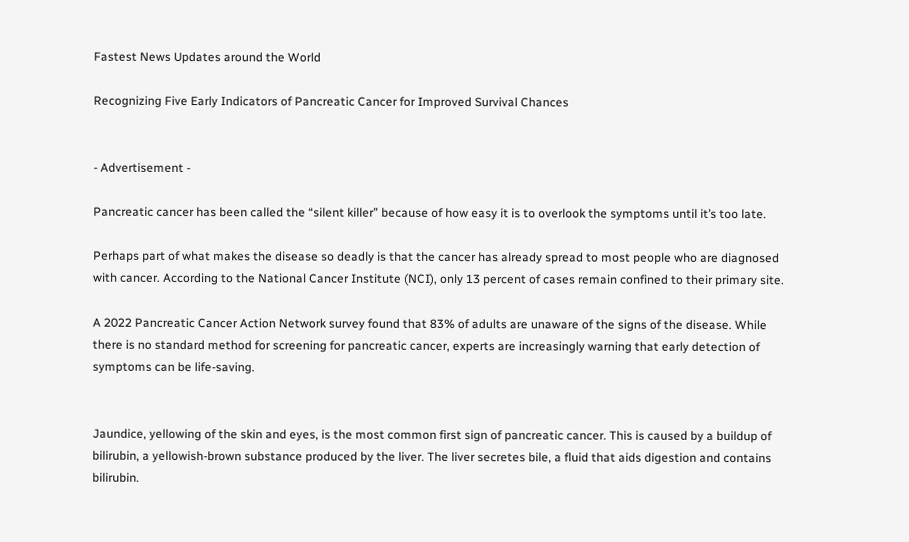Fastest News Updates around the World

Recognizing Five Early Indicators of Pancreatic Cancer for Improved Survival Chances


- Advertisement -

Pancreatic cancer has been called the “silent killer” because of how easy it is to overlook the symptoms until it’s too late.

Perhaps part of what makes the disease so deadly is that the cancer has already spread to most people who are diagnosed with cancer. According to the National Cancer Institute (NCI), only 13 percent of cases remain confined to their primary site.

A 2022 Pancreatic Cancer Action Network survey found that 83% of adults are unaware of the signs of the disease. While there is no standard method for screening for pancreatic cancer, experts are increasingly warning that early detection of symptoms can be life-saving.


Jaundice, yellowing of the skin and eyes, is the most common first sign of pancreatic cancer. This is caused by a buildup of bilirubin, a yellowish-brown substance produced by the liver. The liver secretes bile, a fluid that aids digestion and contains bilirubin.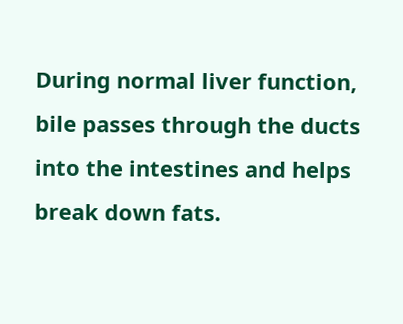During normal liver function, bile passes through the ducts into the intestines and helps break down fats.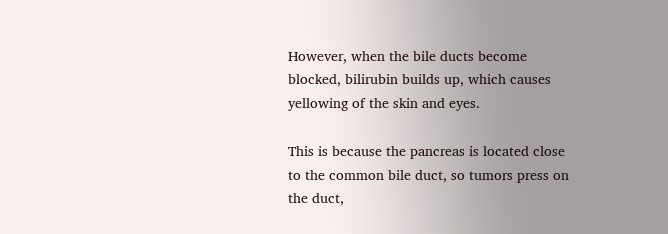However, when the bile ducts become blocked, bilirubin builds up, which causes yellowing of the skin and eyes.

This is because the pancreas is located close to the common bile duct, so tumors press on the duct,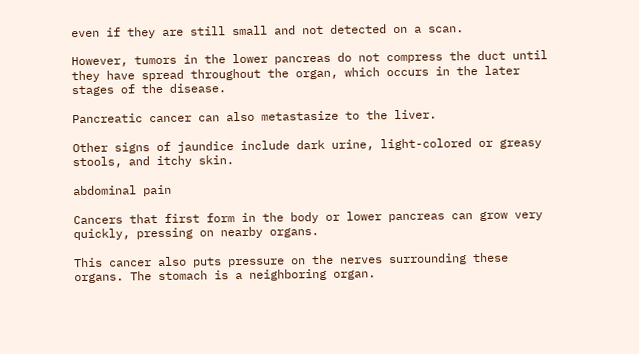even if they are still small and not detected on a scan.

However, tumors in the lower pancreas do not compress the duct until they have spread throughout the organ, which occurs in the later stages of the disease.

Pancreatic cancer can also metastasize to the liver.

Other signs of jaundice include dark urine, light-colored or greasy stools, and itchy skin.

abdominal pain

Cancers that first form in the body or lower pancreas can grow very quickly, pressing on nearby organs.

This cancer also puts pressure on the nerves surrounding these organs. The stomach is a neighboring organ.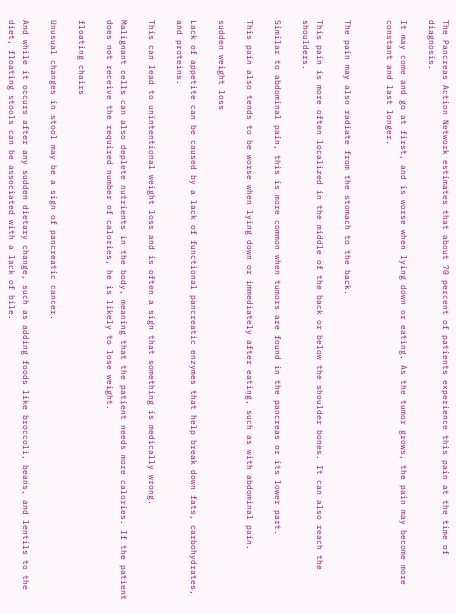The Pancreas Action Network estimates that about 70 percent of patients experience this pain at the time of diagnosis.

It may come and go at first, and is worse when lying down or eating. As the tumor grows, the pain may become more constant and last longer.


The pain may also radiate from the stomach to the back.

This pain is more often localized in the middle of the back or below the shoulder bones. It can also reach the shoulders.

Similar to abdominal pain, this is more common when tumors are found in the pancreas or its lower part.

This pain also tends to be worse when lying down or immediately after eating, such as with abdominal pain.

sudden weight loss

Lack of appetite can be caused by a lack of functional pancreatic enzymes that help break down fats, carbohydrates, and proteins.

This can lead to unintentional weight loss and is often a sign that something is medically wrong.

Malignant cells can also deplete nutrients in the body, meaning that the patient needs more calories. If the patient does not receive the required number of calories, he is likely to lose weight.

floating chairs

Unusual changes in stool may be a sign of pancreatic cancer.

And while it occurs after any sudden dietary change, such as adding foods like broccoli, beans, and lentils to the diet, floating stools can be associated with a lack of bile.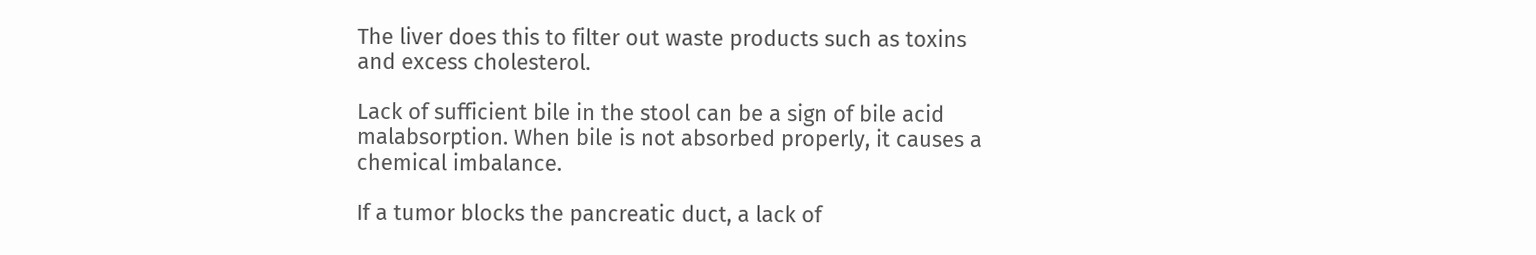The liver does this to filter out waste products such as toxins and excess cholesterol.

Lack of sufficient bile in the stool can be a sign of bile acid malabsorption. When bile is not absorbed properly, it causes a chemical imbalance.

If a tumor blocks the pancreatic duct, a lack of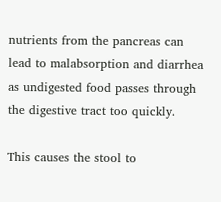nutrients from the pancreas can lead to malabsorption and diarrhea as undigested food passes through the digestive tract too quickly.

This causes the stool to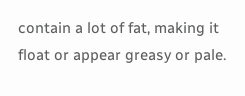contain a lot of fat, making it float or appear greasy or pale.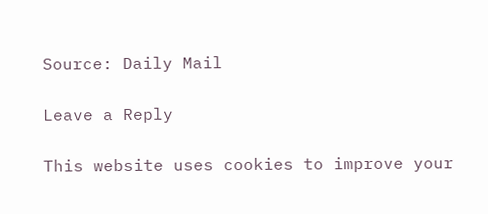Source: Daily Mail

Leave a Reply

This website uses cookies to improve your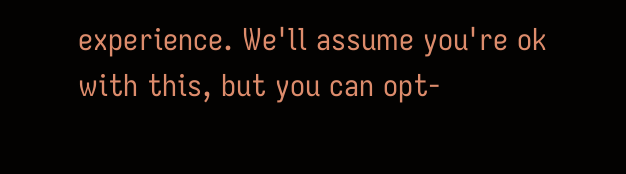experience. We'll assume you're ok with this, but you can opt-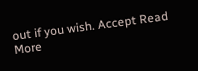out if you wish. Accept Read More